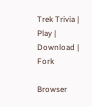Trek Trivia | Play | Download | Fork

Browser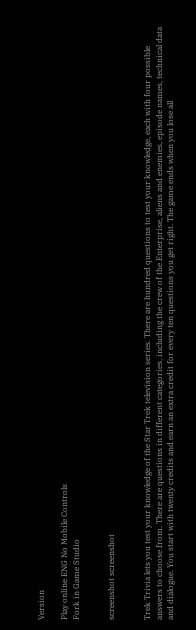Version

Play online ENG No Mobile Controls
Fork in Game Studio


screenshot screenshot


Trek Trivia lets you test your knowledge of the Star Trek television series. There are hundred questions to test your knowledge, each with four possible answers to choose from. There are questions in different categories, including the crew of the Enterprise, aliens and enemies, episode names, technical data and dialogue. You start with twenty credits and earn an extra credit for every ten questions you get right. The game ends when you lose all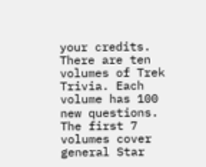your credits. There are ten volumes of Trek Trivia. Each volume has 100 new questions. The first 7 volumes cover general Star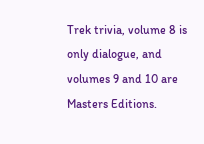Trek trivia, volume 8 is only dialogue, and volumes 9 and 10 are Masters Editions.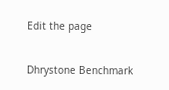Edit the page

Dhrystone Benchmark